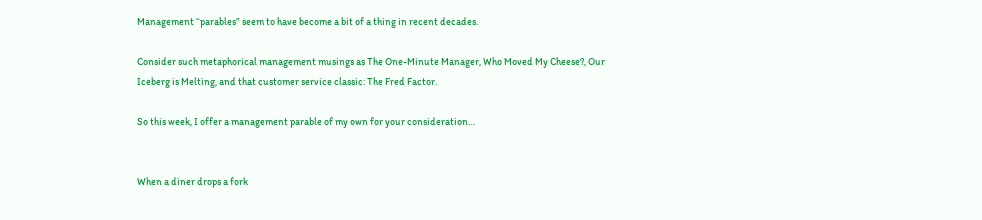Management “parables” seem to have become a bit of a thing in recent decades.

Consider such metaphorical management musings as The One-Minute Manager, Who Moved My Cheese?, Our Iceberg is Melting, and that customer service classic: The Fred Factor.

So this week, I offer a management parable of my own for your consideration…


When a diner drops a fork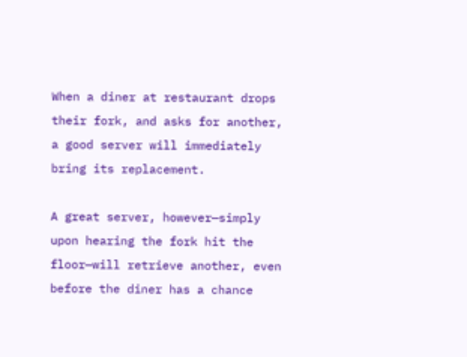When a diner at restaurant drops their fork, and asks for another, a good server will immediately bring its replacement.

A great server, however—simply upon hearing the fork hit the floor—will retrieve another, even before the diner has a chance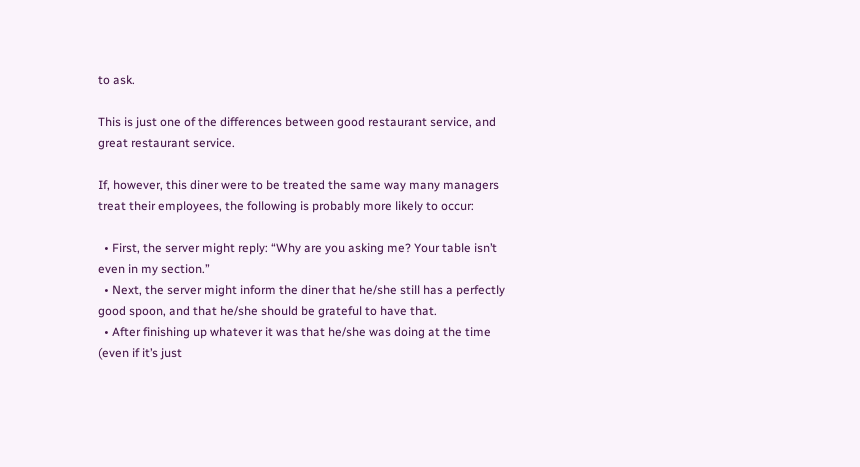to ask.

This is just one of the differences between good restaurant service, and great restaurant service.

If, however, this diner were to be treated the same way many managers treat their employees, the following is probably more likely to occur:

  • First, the server might reply: “Why are you asking me? Your table isn’t even in my section.”
  • Next, the server might inform the diner that he/she still has a perfectly good spoon, and that he/she should be grateful to have that.
  • After finishing up whatever it was that he/she was doing at the time (even if it’s just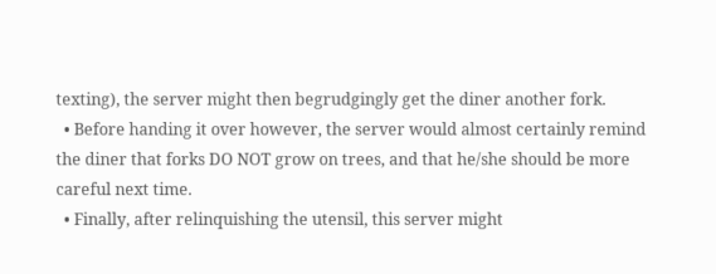texting), the server might then begrudgingly get the diner another fork.
  • Before handing it over however, the server would almost certainly remind the diner that forks DO NOT grow on trees, and that he/she should be more careful next time.
  • Finally, after relinquishing the utensil, this server might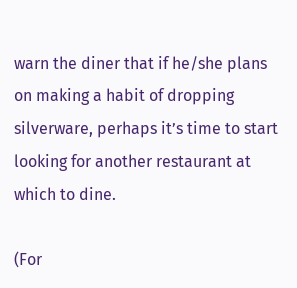warn the diner that if he/she plans on making a habit of dropping silverware, perhaps it’s time to start looking for another restaurant at which to dine.

(For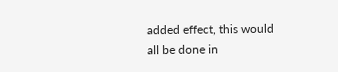added effect, this would all be done in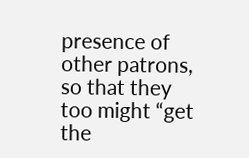presence of other patrons, so that they too might “get the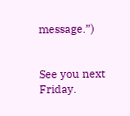message.”)


See you next Friday.